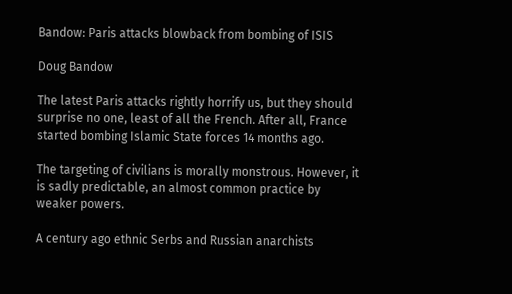Bandow: Paris attacks blowback from bombing of ISIS

Doug Bandow

The latest Paris attacks rightly horrify us, but they should surprise no one, least of all the French. After all, France started bombing Islamic State forces 14 months ago.

The targeting of civilians is morally monstrous. However, it is sadly predictable, an almost common practice by weaker powers.

A century ago ethnic Serbs and Russian anarchists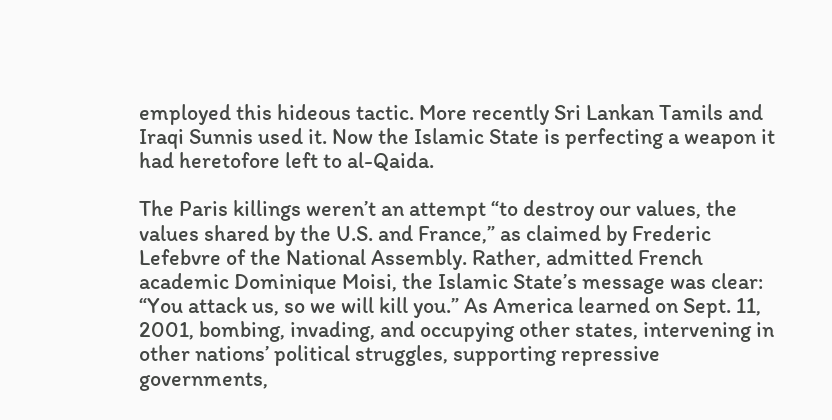employed this hideous tactic. More recently Sri Lankan Tamils and Iraqi Sunnis used it. Now the Islamic State is perfecting a weapon it had heretofore left to al-Qaida.

The Paris killings weren’t an attempt “to destroy our values, the values shared by the U.S. and France,” as claimed by Frederic Lefebvre of the National Assembly. Rather, admitted French academic Dominique Moisi, the Islamic State’s message was clear: “You attack us, so we will kill you.” As America learned on Sept. 11, 2001, bombing, invading, and occupying other states, intervening in other nations’ political struggles, supporting repressive governments,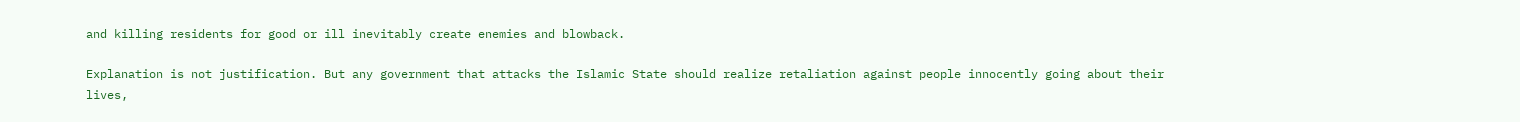and killing residents for good or ill inevitably create enemies and blowback.

Explanation is not justification. But any government that attacks the Islamic State should realize retaliation against people innocently going about their lives,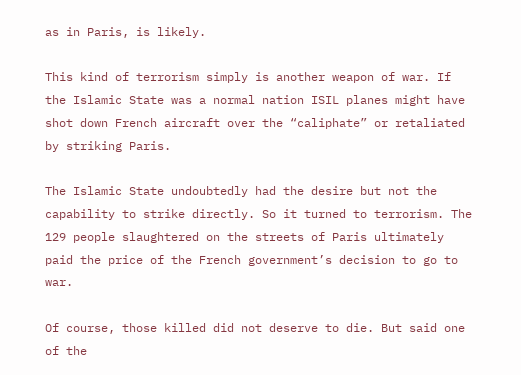as in Paris, is likely.

This kind of terrorism simply is another weapon of war. If the Islamic State was a normal nation ISIL planes might have shot down French aircraft over the “caliphate” or retaliated by striking Paris.

The Islamic State undoubtedly had the desire but not the capability to strike directly. So it turned to terrorism. The 129 people slaughtered on the streets of Paris ultimately paid the price of the French government’s decision to go to war.

Of course, those killed did not deserve to die. But said one of the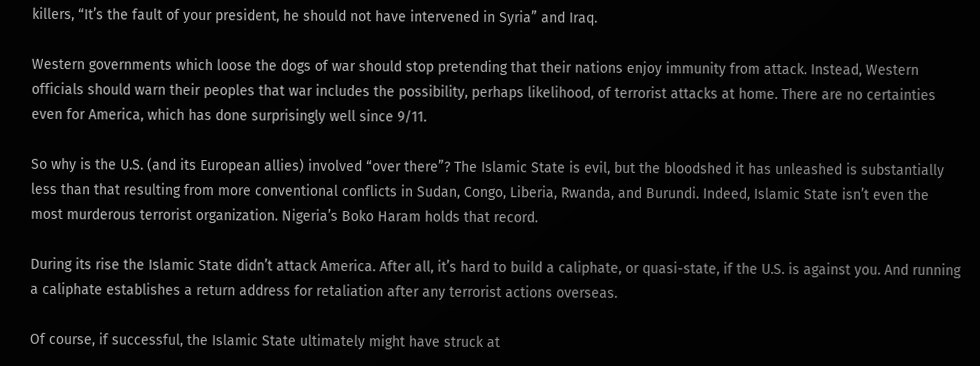killers, “It’s the fault of your president, he should not have intervened in Syria” and Iraq.

Western governments which loose the dogs of war should stop pretending that their nations enjoy immunity from attack. Instead, Western officials should warn their peoples that war includes the possibility, perhaps likelihood, of terrorist attacks at home. There are no certainties even for America, which has done surprisingly well since 9/11.

So why is the U.S. (and its European allies) involved “over there”? The Islamic State is evil, but the bloodshed it has unleashed is substantially less than that resulting from more conventional conflicts in Sudan, Congo, Liberia, Rwanda, and Burundi. Indeed, Islamic State isn’t even the most murderous terrorist organization. Nigeria’s Boko Haram holds that record.

During its rise the Islamic State didn’t attack America. After all, it’s hard to build a caliphate, or quasi-state, if the U.S. is against you. And running a caliphate establishes a return address for retaliation after any terrorist actions overseas.

Of course, if successful, the Islamic State ultimately might have struck at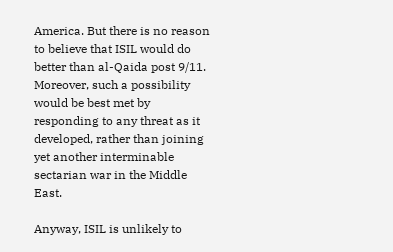America. But there is no reason to believe that ISIL would do better than al-Qaida post 9/11. Moreover, such a possibility would be best met by responding to any threat as it developed, rather than joining yet another interminable sectarian war in the Middle East.

Anyway, ISIL is unlikely to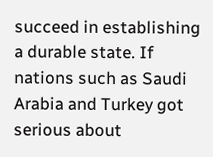succeed in establishing a durable state. If nations such as Saudi Arabia and Turkey got serious about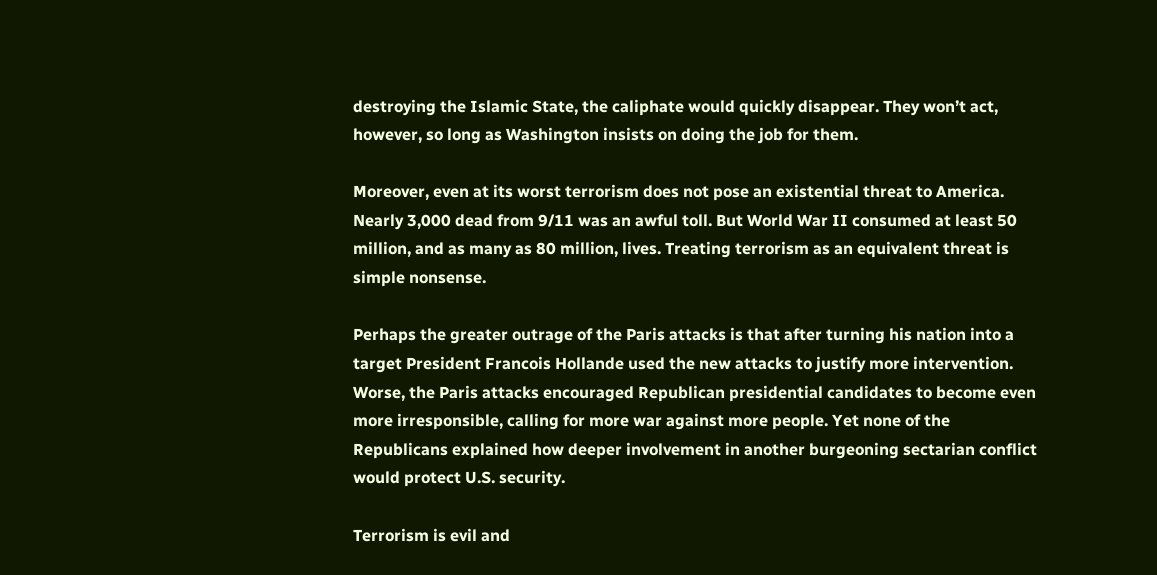destroying the Islamic State, the caliphate would quickly disappear. They won’t act, however, so long as Washington insists on doing the job for them.

Moreover, even at its worst terrorism does not pose an existential threat to America. Nearly 3,000 dead from 9/11 was an awful toll. But World War II consumed at least 50 million, and as many as 80 million, lives. Treating terrorism as an equivalent threat is simple nonsense.

Perhaps the greater outrage of the Paris attacks is that after turning his nation into a target President Francois Hollande used the new attacks to justify more intervention. Worse, the Paris attacks encouraged Republican presidential candidates to become even more irresponsible, calling for more war against more people. Yet none of the Republicans explained how deeper involvement in another burgeoning sectarian conflict would protect U.S. security.

Terrorism is evil and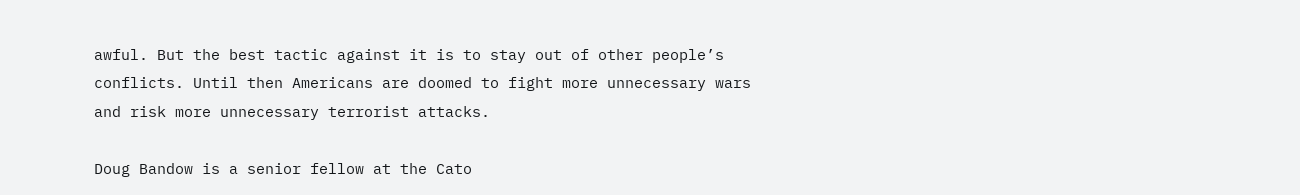awful. But the best tactic against it is to stay out of other people’s conflicts. Until then Americans are doomed to fight more unnecessary wars and risk more unnecessary terrorist attacks.

Doug Bandow is a senior fellow at the Cato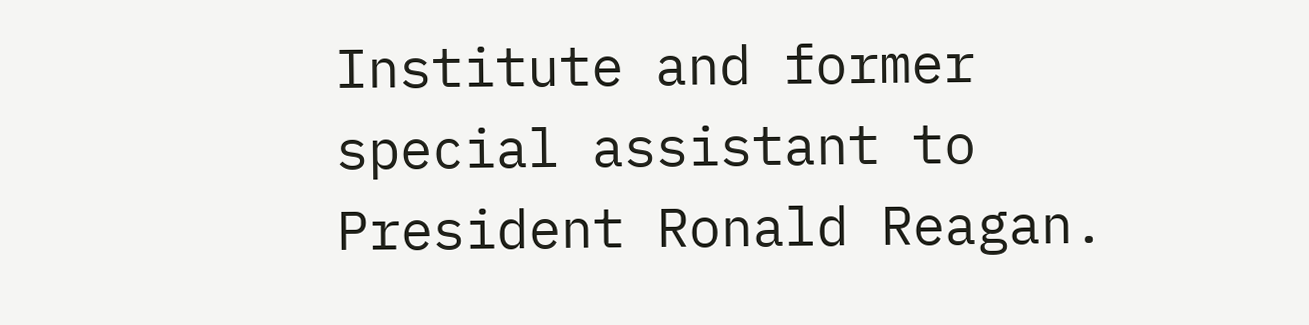Institute and former special assistant to President Ronald Reagan.